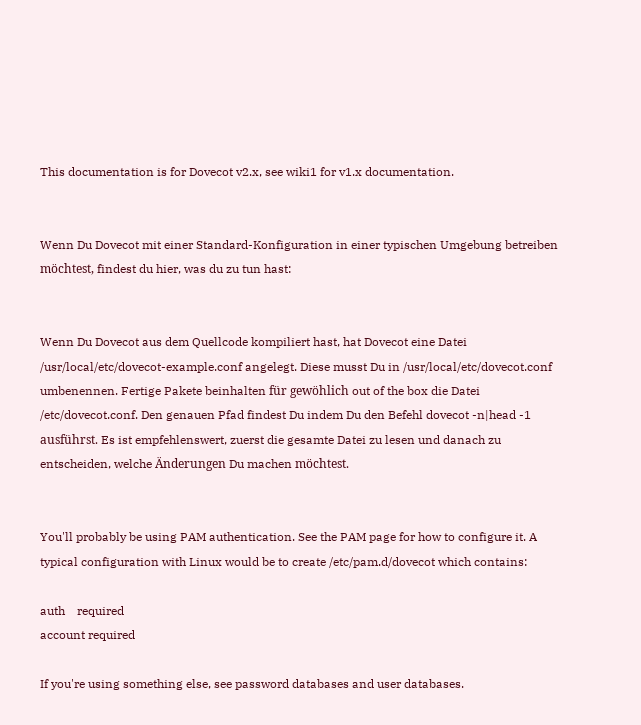This documentation is for Dovecot v2.x, see wiki1 for v1.x documentation.


Wenn Du Dovecot mit einer Standard-Konfiguration in einer typischen Umgebung betreiben möchtest, findest du hier, was du zu tun hast:


Wenn Du Dovecot aus dem Quellcode kompiliert hast, hat Dovecot eine Datei /usr/local/etc/dovecot-example.conf angelegt. Diese musst Du in /usr/local/etc/dovecot.conf umbenennen. Fertige Pakete beinhalten für gewöhlich out of the box die Datei /etc/dovecot.conf. Den genauen Pfad findest Du indem Du den Befehl dovecot -n|head -1 ausführst. Es ist empfehlenswert, zuerst die gesamte Datei zu lesen und danach zu entscheiden, welche Änderungen Du machen möchtest.


You'll probably be using PAM authentication. See the PAM page for how to configure it. A typical configuration with Linux would be to create /etc/pam.d/dovecot which contains:

auth    required
account required

If you're using something else, see password databases and user databases.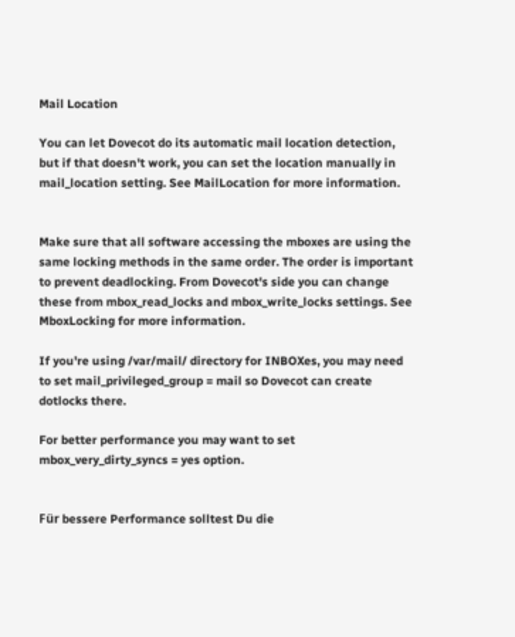Mail Location

You can let Dovecot do its automatic mail location detection, but if that doesn't work, you can set the location manually in mail_location setting. See MailLocation for more information.


Make sure that all software accessing the mboxes are using the same locking methods in the same order. The order is important to prevent deadlocking. From Dovecot's side you can change these from mbox_read_locks and mbox_write_locks settings. See MboxLocking for more information.

If you're using /var/mail/ directory for INBOXes, you may need to set mail_privileged_group = mail so Dovecot can create dotlocks there.

For better performance you may want to set mbox_very_dirty_syncs = yes option.


Für bessere Performance solltest Du die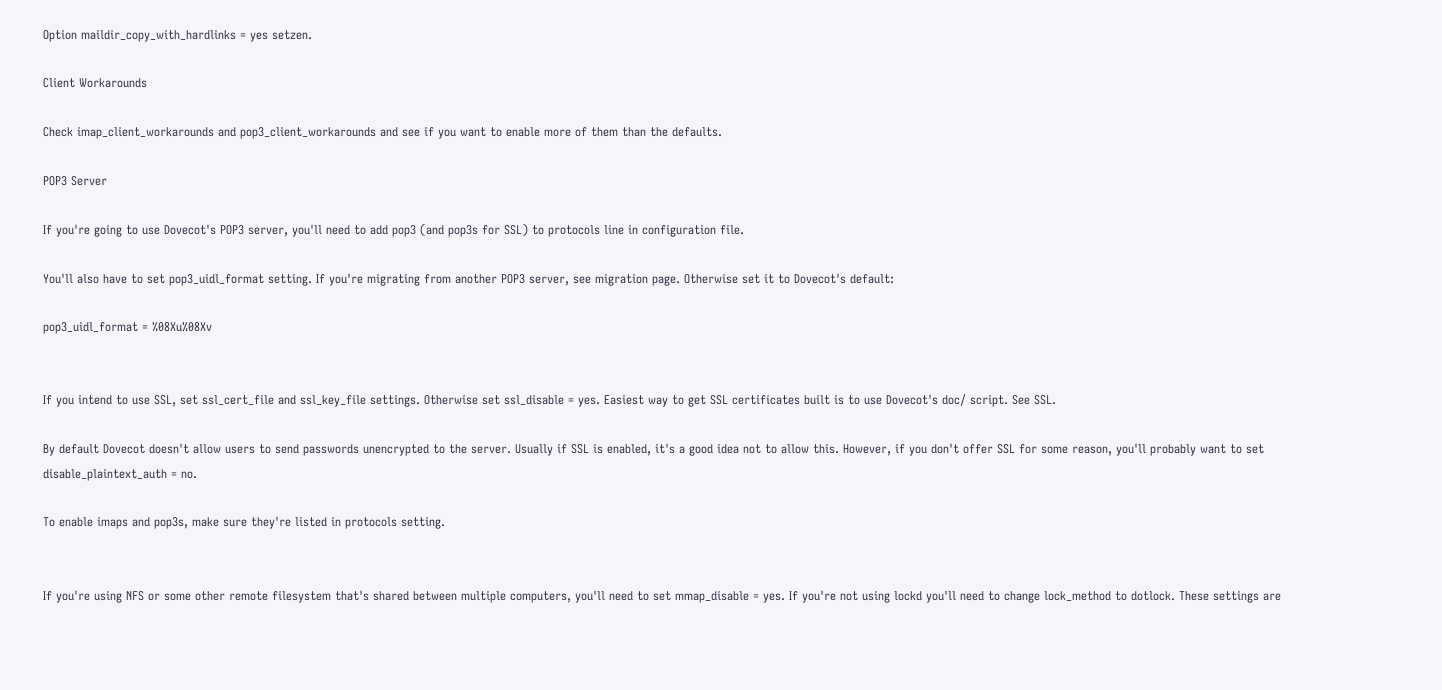Option maildir_copy_with_hardlinks = yes setzen.

Client Workarounds

Check imap_client_workarounds and pop3_client_workarounds and see if you want to enable more of them than the defaults.

POP3 Server

If you're going to use Dovecot's POP3 server, you'll need to add pop3 (and pop3s for SSL) to protocols line in configuration file.

You'll also have to set pop3_uidl_format setting. If you're migrating from another POP3 server, see migration page. Otherwise set it to Dovecot's default:

pop3_uidl_format = %08Xu%08Xv


If you intend to use SSL, set ssl_cert_file and ssl_key_file settings. Otherwise set ssl_disable = yes. Easiest way to get SSL certificates built is to use Dovecot's doc/ script. See SSL.

By default Dovecot doesn't allow users to send passwords unencrypted to the server. Usually if SSL is enabled, it's a good idea not to allow this. However, if you don't offer SSL for some reason, you'll probably want to set disable_plaintext_auth = no.

To enable imaps and pop3s, make sure they're listed in protocols setting.


If you're using NFS or some other remote filesystem that's shared between multiple computers, you'll need to set mmap_disable = yes. If you're not using lockd you'll need to change lock_method to dotlock. These settings are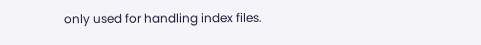only used for handling index files.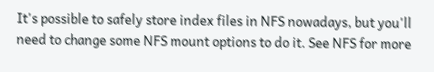It's possible to safely store index files in NFS nowadays, but you'll need to change some NFS mount options to do it. See NFS for more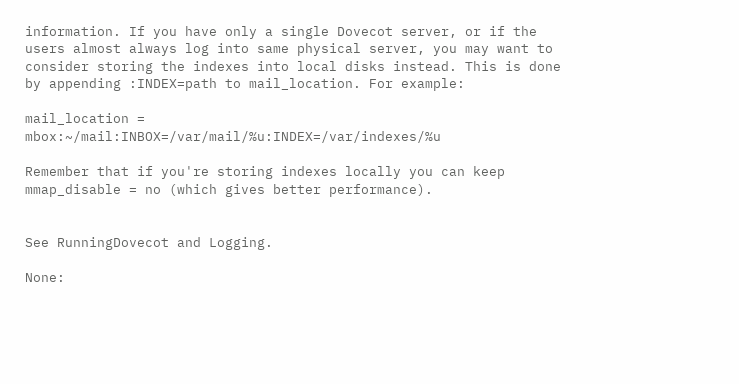information. If you have only a single Dovecot server, or if the users almost always log into same physical server, you may want to consider storing the indexes into local disks instead. This is done by appending :INDEX=path to mail_location. For example:

mail_location = mbox:~/mail:INBOX=/var/mail/%u:INDEX=/var/indexes/%u

Remember that if you're storing indexes locally you can keep mmap_disable = no (which gives better performance).


See RunningDovecot and Logging.

None: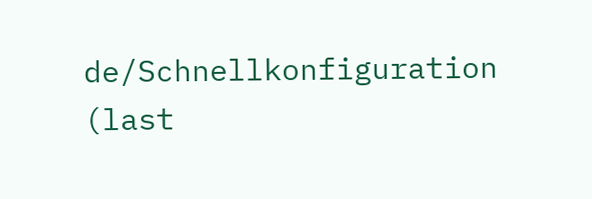de/Schnellkonfiguration (last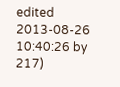edited 2013-08-26 10:40:26 by 217)